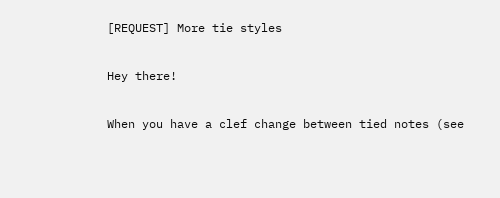[REQUEST] More tie styles

Hey there!

When you have a clef change between tied notes (see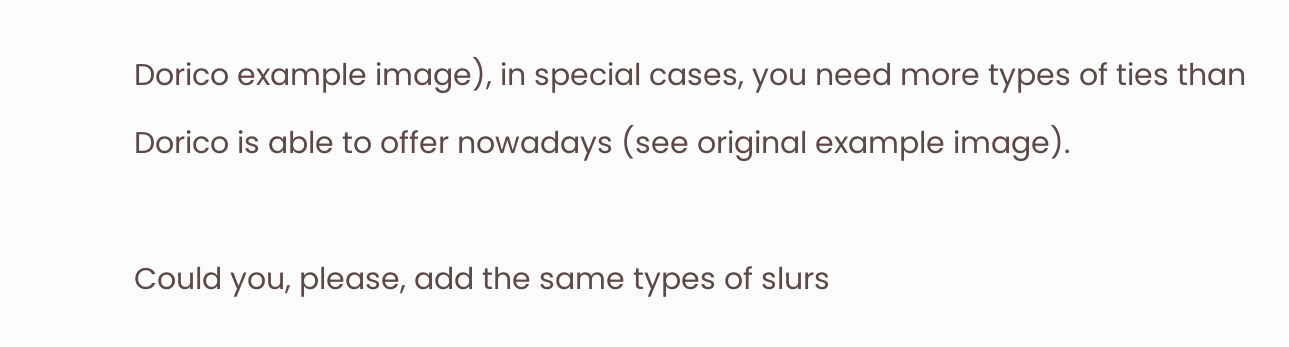Dorico example image), in special cases, you need more types of ties than Dorico is able to offer nowadays (see original example image).

Could you, please, add the same types of slurs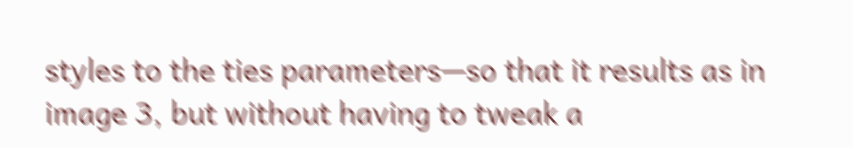styles to the ties parameters—so that it results as in image 3, but without having to tweak a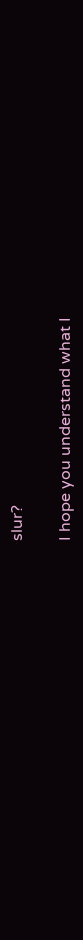slur?

I hope you understand what I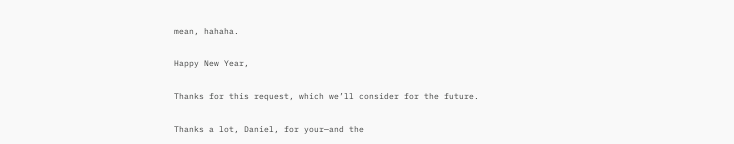mean, hahaha.

Happy New Year,

Thanks for this request, which we’ll consider for the future.

Thanks a lot, Daniel, for your—and the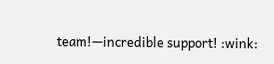team!—incredible support! :wink: